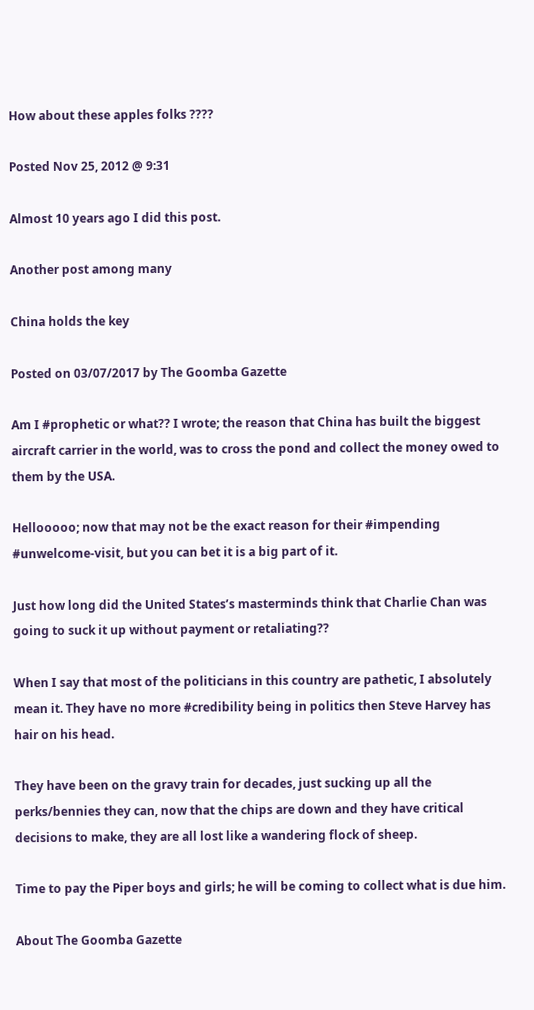How about these apples folks ????

Posted Nov 25, 2012 @ 9:31

Almost 10 years ago I did this post.

Another post among many

China holds the key

Posted on 03/07/2017 by The Goomba Gazette

Am I #prophetic or what?? I wrote; the reason that China has built the biggest aircraft carrier in the world, was to cross the pond and collect the money owed to them by the USA.

Hellooooo; now that may not be the exact reason for their #impending #unwelcome-visit, but you can bet it is a big part of it.

Just how long did the United States’s masterminds think that Charlie Chan was going to suck it up without payment or retaliating??

When I say that most of the politicians in this country are pathetic, I absolutely mean it. They have no more #credibility being in politics then Steve Harvey has hair on his head.

They have been on the gravy train for decades, just sucking up all the perks/bennies they can, now that the chips are down and they have critical decisions to make, they are all lost like a wandering flock of sheep.

Time to pay the Piper boys and girls; he will be coming to collect what is due him.

About The Goomba Gazette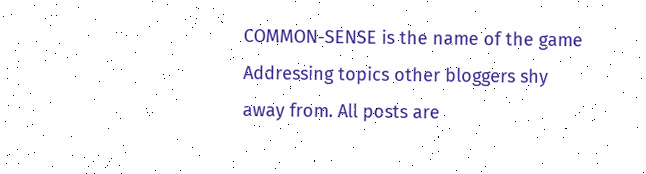COMMON-SENSE is the name of the game Addressing topics other bloggers shy away from. All posts are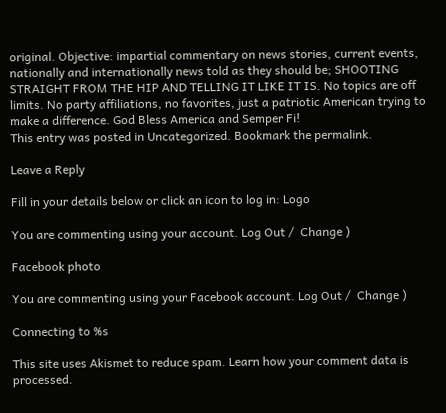original. Objective: impartial commentary on news stories, current events, nationally and internationally news told as they should be; SHOOTING STRAIGHT FROM THE HIP AND TELLING IT LIKE IT IS. No topics are off limits. No party affiliations, no favorites, just a patriotic American trying to make a difference. God Bless America and Semper Fi!
This entry was posted in Uncategorized. Bookmark the permalink.

Leave a Reply

Fill in your details below or click an icon to log in: Logo

You are commenting using your account. Log Out /  Change )

Facebook photo

You are commenting using your Facebook account. Log Out /  Change )

Connecting to %s

This site uses Akismet to reduce spam. Learn how your comment data is processed.